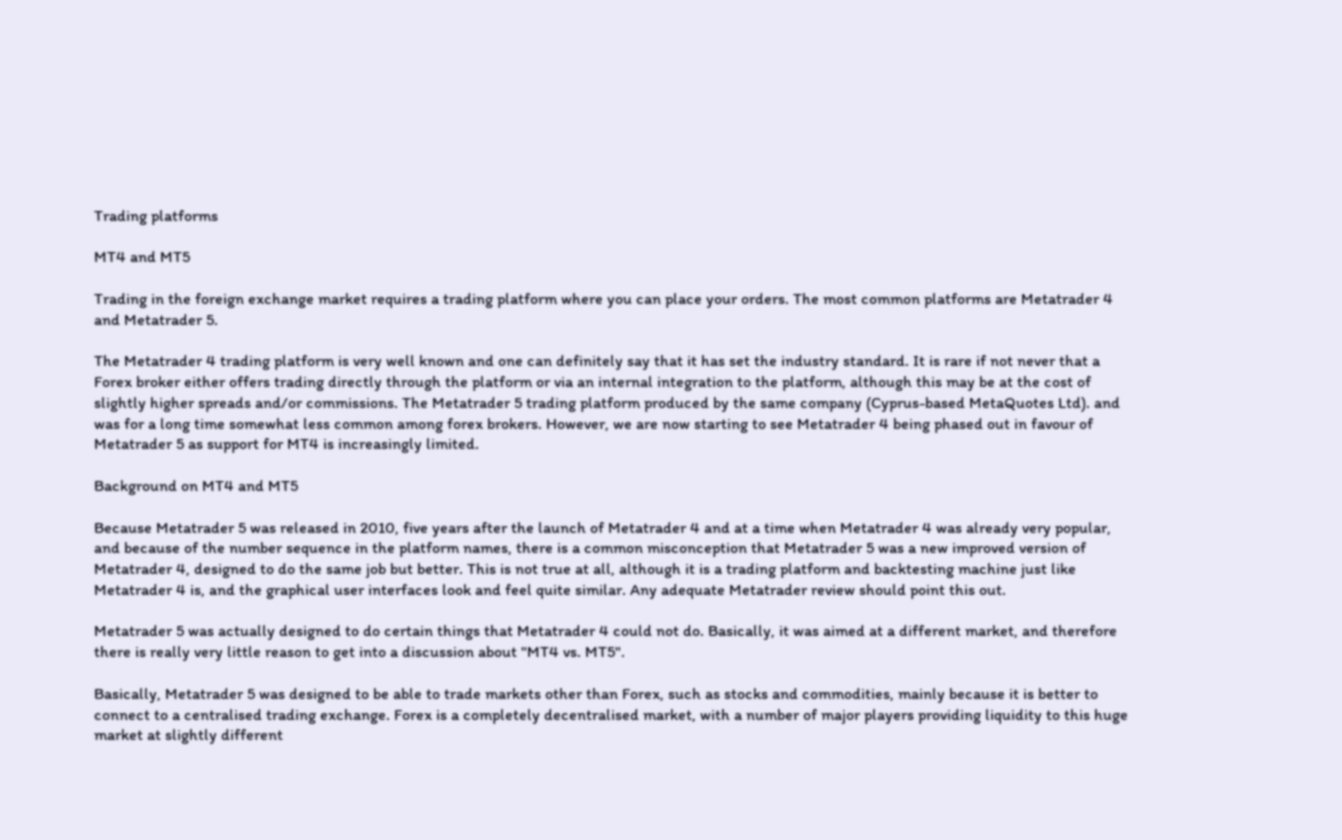Trading platforms

MT4 and MT5

Trading in the foreign exchange market requires a trading platform where you can place your orders. The most common platforms are Metatrader 4 and Metatrader 5.

The Metatrader 4 trading platform is very well known and one can definitely say that it has set the industry standard. It is rare if not never that a Forex broker either offers trading directly through the platform or via an internal integration to the platform, although this may be at the cost of slightly higher spreads and/or commissions. The Metatrader 5 trading platform produced by the same company (Cyprus-based MetaQuotes Ltd). and was for a long time somewhat less common among forex brokers. However, we are now starting to see Metatrader 4 being phased out in favour of Metatrader 5 as support for MT4 is increasingly limited.

Background on MT4 and MT5

Because Metatrader 5 was released in 2010, five years after the launch of Metatrader 4 and at a time when Metatrader 4 was already very popular, and because of the number sequence in the platform names, there is a common misconception that Metatrader 5 was a new improved version of Metatrader 4, designed to do the same job but better. This is not true at all, although it is a trading platform and backtesting machine just like Metatrader 4 is, and the graphical user interfaces look and feel quite similar. Any adequate Metatrader review should point this out.

Metatrader 5 was actually designed to do certain things that Metatrader 4 could not do. Basically, it was aimed at a different market, and therefore there is really very little reason to get into a discussion about "MT4 vs. MT5".

Basically, Metatrader 5 was designed to be able to trade markets other than Forex, such as stocks and commodities, mainly because it is better to connect to a centralised trading exchange. Forex is a completely decentralised market, with a number of major players providing liquidity to this huge market at slightly different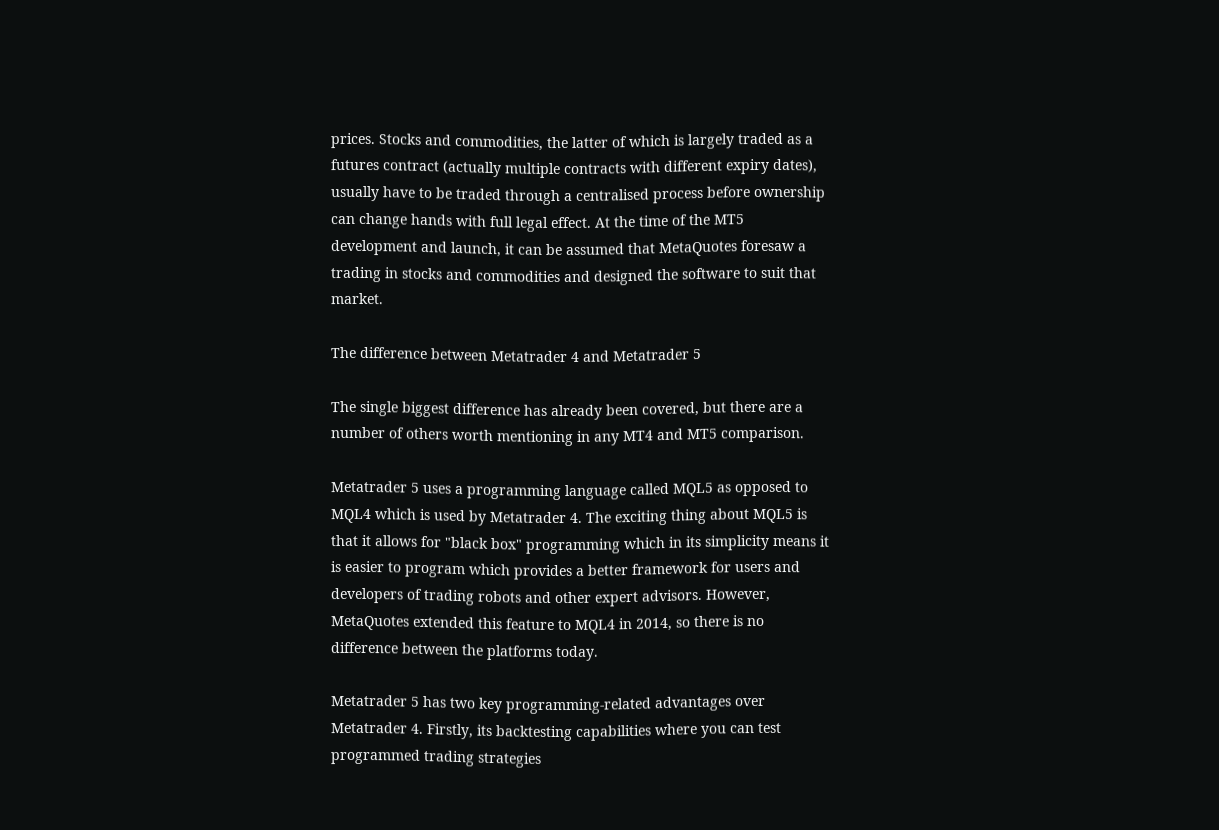prices. Stocks and commodities, the latter of which is largely traded as a futures contract (actually multiple contracts with different expiry dates), usually have to be traded through a centralised process before ownership can change hands with full legal effect. At the time of the MT5 development and launch, it can be assumed that MetaQuotes foresaw a trading in stocks and commodities and designed the software to suit that market.

The difference between Metatrader 4 and Metatrader 5

The single biggest difference has already been covered, but there are a number of others worth mentioning in any MT4 and MT5 comparison.

Metatrader 5 uses a programming language called MQL5 as opposed to MQL4 which is used by Metatrader 4. The exciting thing about MQL5 is that it allows for "black box" programming which in its simplicity means it is easier to program which provides a better framework for users and developers of trading robots and other expert advisors. However, MetaQuotes extended this feature to MQL4 in 2014, so there is no difference between the platforms today.

Metatrader 5 has two key programming-related advantages over Metatrader 4. Firstly, its backtesting capabilities where you can test programmed trading strategies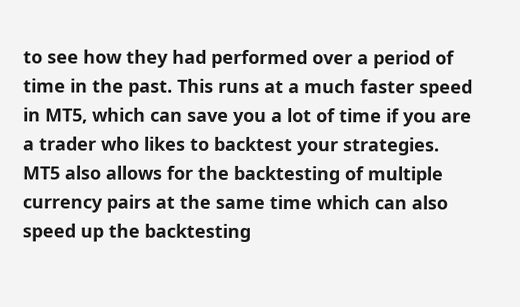to see how they had performed over a period of time in the past. This runs at a much faster speed in MT5, which can save you a lot of time if you are a trader who likes to backtest your strategies. MT5 also allows for the backtesting of multiple currency pairs at the same time which can also speed up the backtesting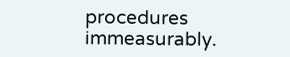procedures immeasurably.